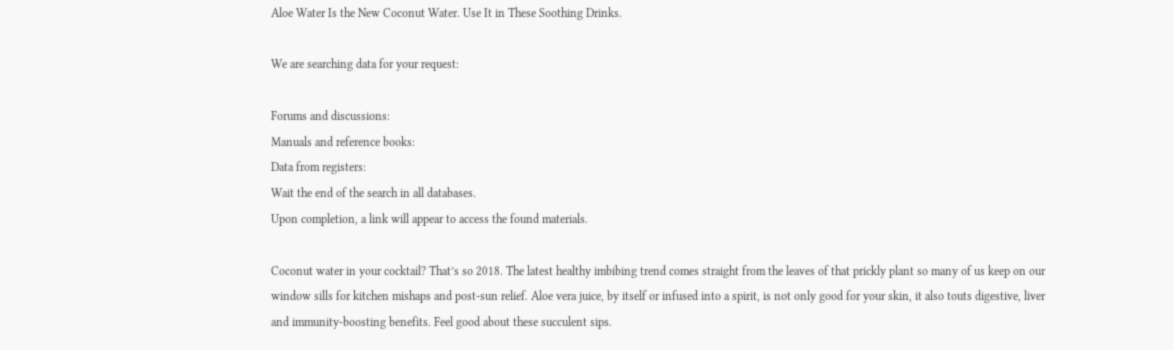Aloe Water Is the New Coconut Water. Use It in These Soothing Drinks.

We are searching data for your request:

Forums and discussions:
Manuals and reference books:
Data from registers:
Wait the end of the search in all databases.
Upon completion, a link will appear to access the found materials.

Coconut water in your cocktail? That’s so 2018. The latest healthy imbibing trend comes straight from the leaves of that prickly plant so many of us keep on our window sills for kitchen mishaps and post-sun relief. Aloe vera juice, by itself or infused into a spirit, is not only good for your skin, it also touts digestive, liver and immunity-boosting benefits. Feel good about these succulent sips.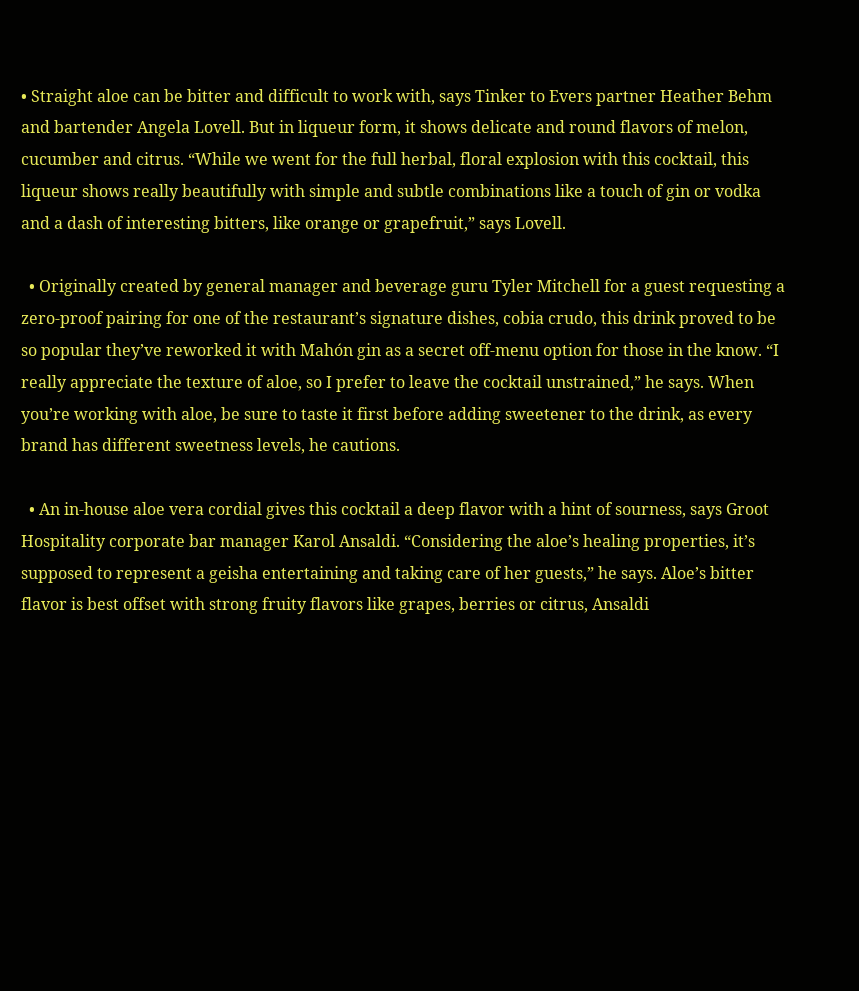• Straight aloe can be bitter and difficult to work with, says Tinker to Evers partner Heather Behm and bartender Angela Lovell. But in liqueur form, it shows delicate and round flavors of melon, cucumber and citrus. “While we went for the full herbal, floral explosion with this cocktail, this liqueur shows really beautifully with simple and subtle combinations like a touch of gin or vodka and a dash of interesting bitters, like orange or grapefruit,” says Lovell.

  • Originally created by general manager and beverage guru Tyler Mitchell for a guest requesting a zero-proof pairing for one of the restaurant’s signature dishes, cobia crudo, this drink proved to be so popular they’ve reworked it with Mahón gin as a secret off-menu option for those in the know. “I really appreciate the texture of aloe, so I prefer to leave the cocktail unstrained,” he says. When you’re working with aloe, be sure to taste it first before adding sweetener to the drink, as every brand has different sweetness levels, he cautions.

  • An in-house aloe vera cordial gives this cocktail a deep flavor with a hint of sourness, says Groot Hospitality corporate bar manager Karol Ansaldi. “Considering the aloe’s healing properties, it’s supposed to represent a geisha entertaining and taking care of her guests,” he says. Aloe’s bitter flavor is best offset with strong fruity flavors like grapes, berries or citrus, Ansaldi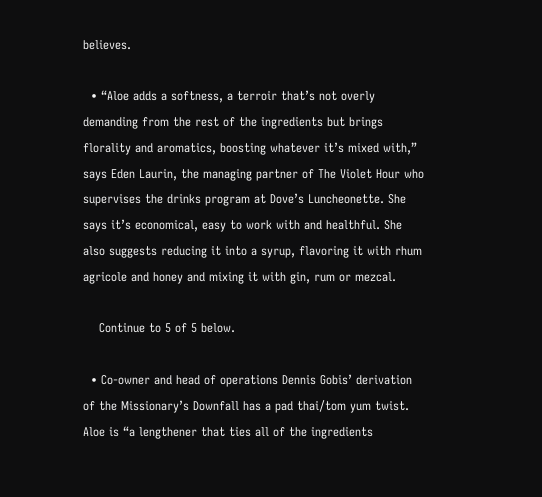believes.

  • “Aloe adds a softness, a terroir that’s not overly demanding from the rest of the ingredients but brings florality and aromatics, boosting whatever it’s mixed with,” says Eden Laurin, the managing partner of The Violet Hour who supervises the drinks program at Dove’s Luncheonette. She says it’s economical, easy to work with and healthful. She also suggests reducing it into a syrup, flavoring it with rhum agricole and honey and mixing it with gin, rum or mezcal.

    Continue to 5 of 5 below.

  • Co-owner and head of operations Dennis Gobis’ derivation of the Missionary’s Downfall has a pad thai/tom yum twist. Aloe is “a lengthener that ties all of the ingredients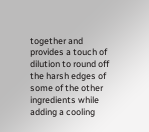together and provides a touch of dilution to round off the harsh edges of some of the other ingredients while adding a cooling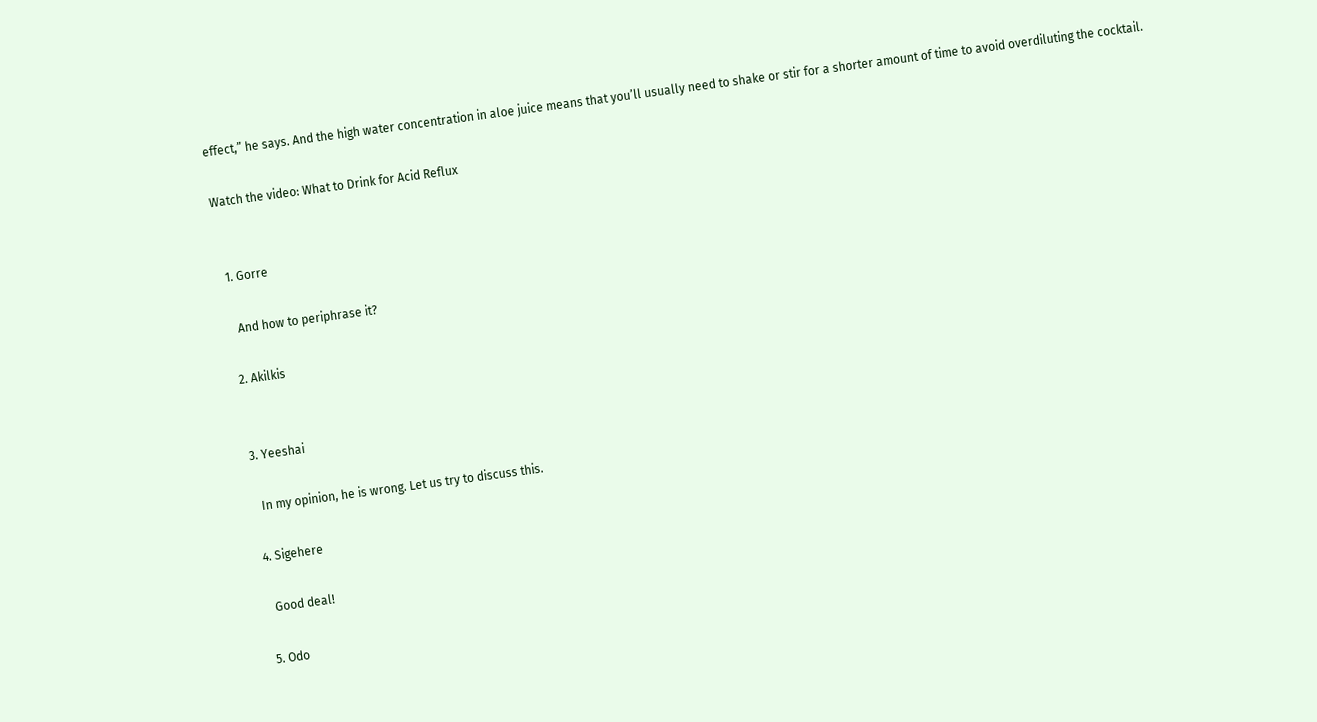effect,” he says. And the high water concentration in aloe juice means that you’ll usually need to shake or stir for a shorter amount of time to avoid overdiluting the cocktail.

Watch the video: What to Drink for Acid Reflux


  1. Gorre

    And how to periphrase it?

  2. Akilkis


  3. Yeeshai

    In my opinion, he is wrong. Let us try to discuss this.

  4. Sigehere

    Good deal!

  5. Odo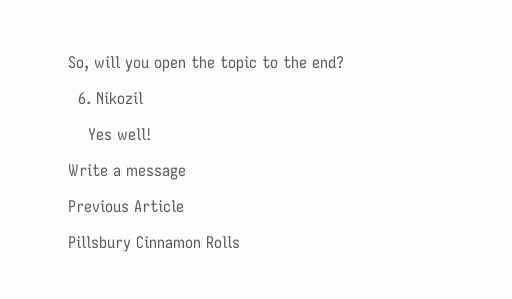So, will you open the topic to the end?

  6. Nikozil

    Yes well!

Write a message

Previous Article

Pillsbury Cinnamon Rolls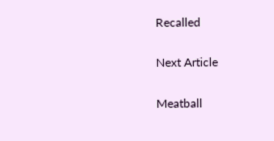Recalled

Next Article

Meatball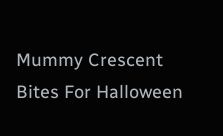Mummy Crescent Bites For Halloween